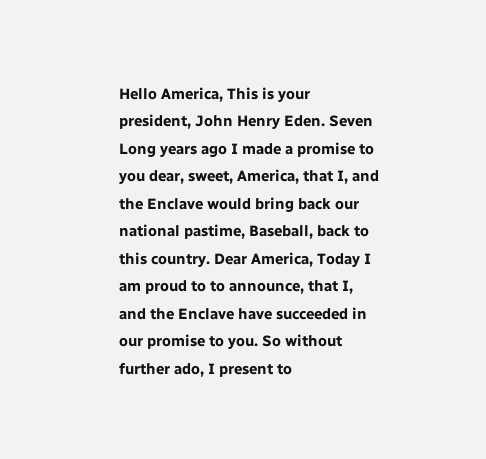Hello America, This is your president, John Henry Eden. Seven Long years ago I made a promise to you dear, sweet, America, that I, and the Enclave would bring back our national pastime, Baseball, back to this country. Dear America, Today I am proud to to announce, that I, and the Enclave have succeeded in our promise to you. So without further ado, I present to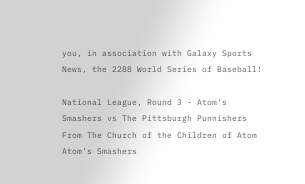you, in association with Galaxy Sports News, the 2288 World Series of Baseball!

National League, Round 3 - Atom's Smashers vs The Pittsburgh Punnishers
From The Church of the Children of Atom
Atom's Smashers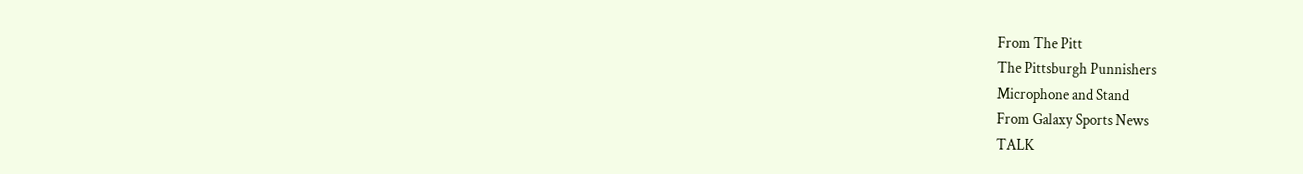From The Pitt
The Pittsburgh Punnishers
Microphone and Stand
From Galaxy Sports News
TALK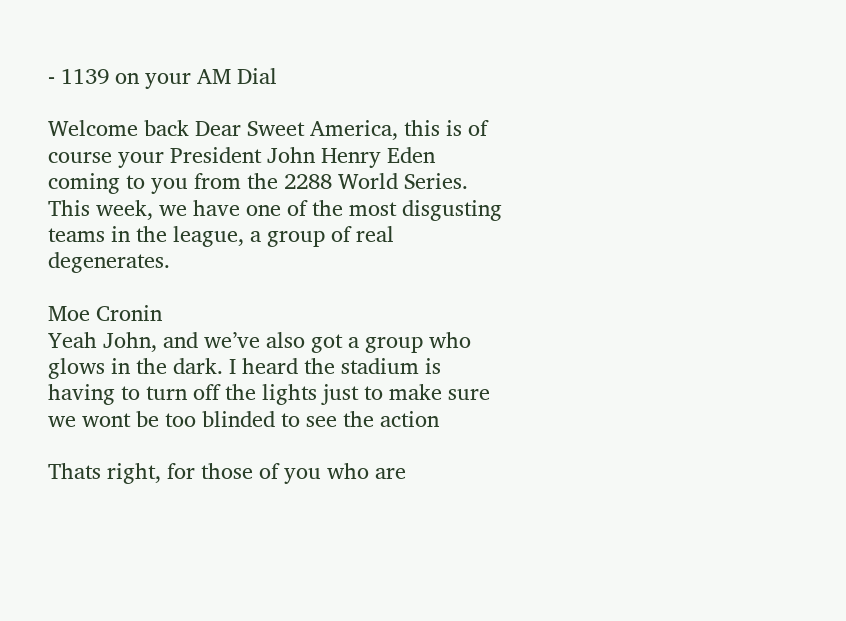- 1139 on your AM Dial

Welcome back Dear Sweet America, this is of course your President John Henry Eden coming to you from the 2288 World Series. This week, we have one of the most disgusting teams in the league, a group of real degenerates.

Moe Cronin
Yeah John, and we’ve also got a group who glows in the dark. I heard the stadium is having to turn off the lights just to make sure we wont be too blinded to see the action

Thats right, for those of you who are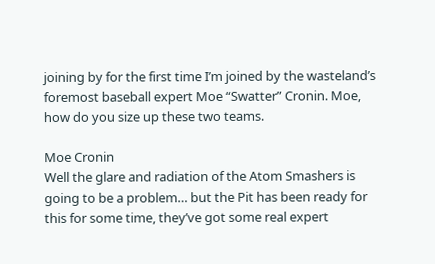joining by for the first time I’m joined by the wasteland’s foremost baseball expert Moe “Swatter” Cronin. Moe, how do you size up these two teams.

Moe Cronin
Well the glare and radiation of the Atom Smashers is going to be a problem… but the Pit has been ready for this for some time, they’ve got some real expert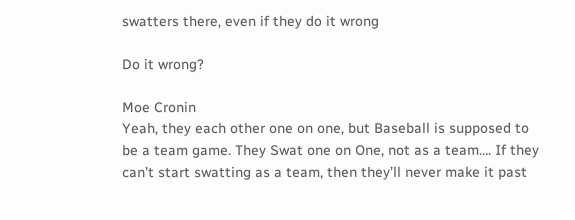swatters there, even if they do it wrong

Do it wrong?

Moe Cronin
Yeah, they each other one on one, but Baseball is supposed to be a team game. They Swat one on One, not as a team…. If they can’t start swatting as a team, then they’ll never make it past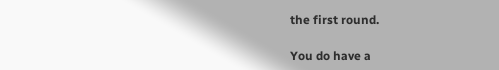the first round.

You do have a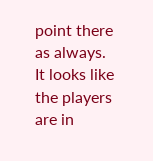point there as always. It looks like the players are in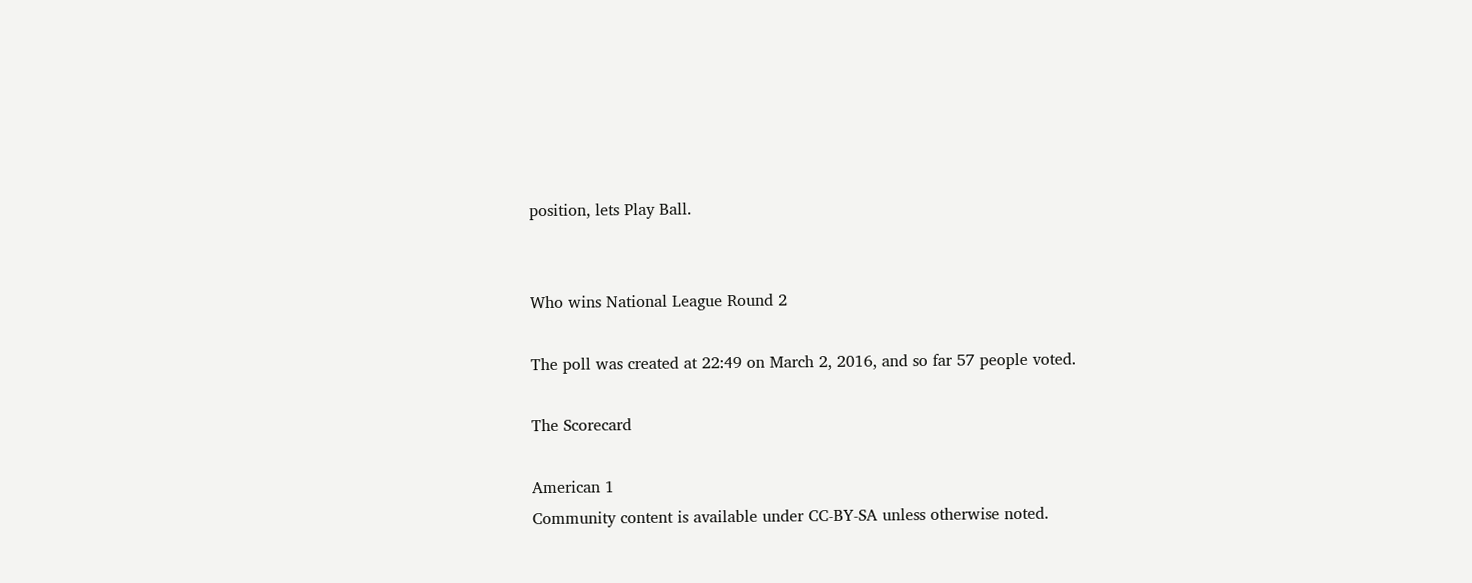position, lets Play Ball.


Who wins National League Round 2

The poll was created at 22:49 on March 2, 2016, and so far 57 people voted.

The Scorecard

American 1
Community content is available under CC-BY-SA unless otherwise noted.